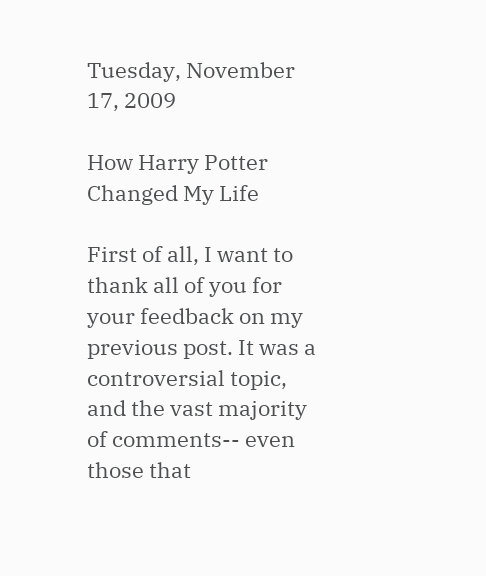Tuesday, November 17, 2009

How Harry Potter Changed My Life

First of all, I want to thank all of you for your feedback on my previous post. It was a controversial topic, and the vast majority of comments-- even those that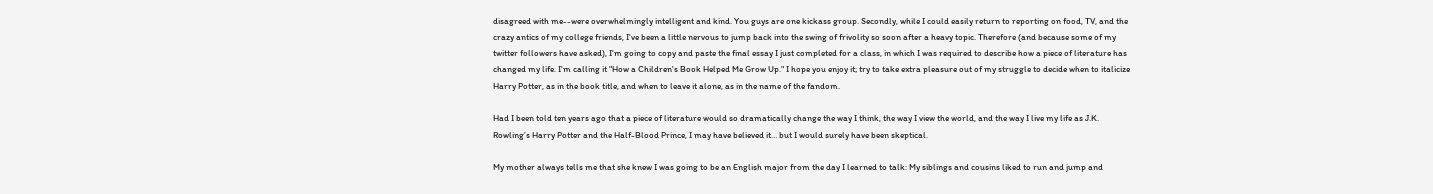disagreed with me--were overwhelmingly intelligent and kind. You guys are one kickass group. Secondly, while I could easily return to reporting on food, TV, and the crazy antics of my college friends, I've been a little nervous to jump back into the swing of frivolity so soon after a heavy topic. Therefore (and because some of my twitter followers have asked), I'm going to copy and paste the final essay I just completed for a class, in which I was required to describe how a piece of literature has changed my life. I'm calling it "How a Children's Book Helped Me Grow Up." I hope you enjoy it; try to take extra pleasure out of my struggle to decide when to italicize Harry Potter, as in the book title, and when to leave it alone, as in the name of the fandom.

Had I been told ten years ago that a piece of literature would so dramatically change the way I think, the way I view the world, and the way I live my life as J.K. Rowling’s Harry Potter and the Half-Blood Prince, I may have believed it… but I would surely have been skeptical.

My mother always tells me that she knew I was going to be an English major from the day I learned to talk: My siblings and cousins liked to run and jump and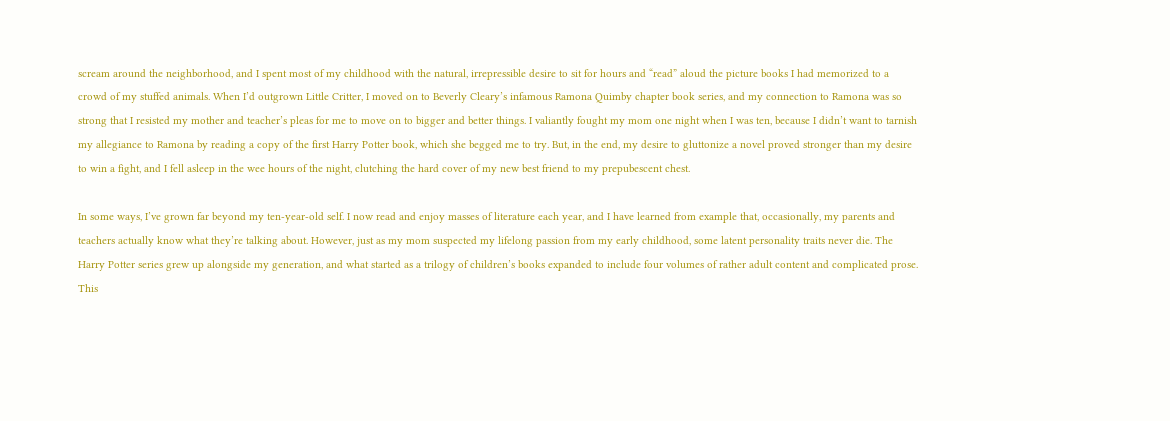scream around the neighborhood, and I spent most of my childhood with the natural, irrepressible desire to sit for hours and “read” aloud the picture books I had memorized to a crowd of my stuffed animals. When I’d outgrown Little Critter, I moved on to Beverly Cleary’s infamous Ramona Quimby chapter book series, and my connection to Ramona was so strong that I resisted my mother and teacher’s pleas for me to move on to bigger and better things. I valiantly fought my mom one night when I was ten, because I didn’t want to tarnish my allegiance to Ramona by reading a copy of the first Harry Potter book, which she begged me to try. But, in the end, my desire to gluttonize a novel proved stronger than my desire to win a fight, and I fell asleep in the wee hours of the night, clutching the hard cover of my new best friend to my prepubescent chest.

In some ways, I’ve grown far beyond my ten-year-old self. I now read and enjoy masses of literature each year, and I have learned from example that, occasionally, my parents and teachers actually know what they’re talking about. However, just as my mom suspected my lifelong passion from my early childhood, some latent personality traits never die. The Harry Potter series grew up alongside my generation, and what started as a trilogy of children’s books expanded to include four volumes of rather adult content and complicated prose. This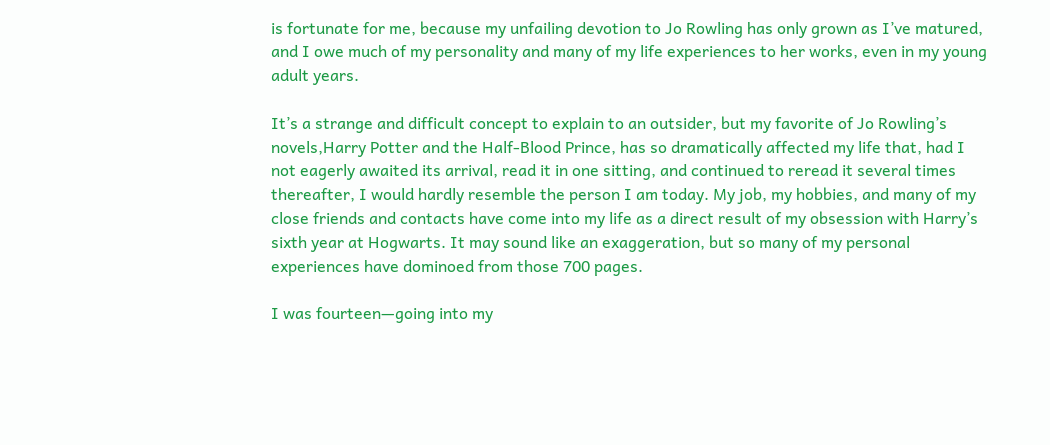is fortunate for me, because my unfailing devotion to Jo Rowling has only grown as I’ve matured, and I owe much of my personality and many of my life experiences to her works, even in my young adult years.

It’s a strange and difficult concept to explain to an outsider, but my favorite of Jo Rowling’s novels,Harry Potter and the Half-Blood Prince, has so dramatically affected my life that, had I not eagerly awaited its arrival, read it in one sitting, and continued to reread it several times thereafter, I would hardly resemble the person I am today. My job, my hobbies, and many of my close friends and contacts have come into my life as a direct result of my obsession with Harry’s sixth year at Hogwarts. It may sound like an exaggeration, but so many of my personal experiences have dominoed from those 700 pages.

I was fourteen—going into my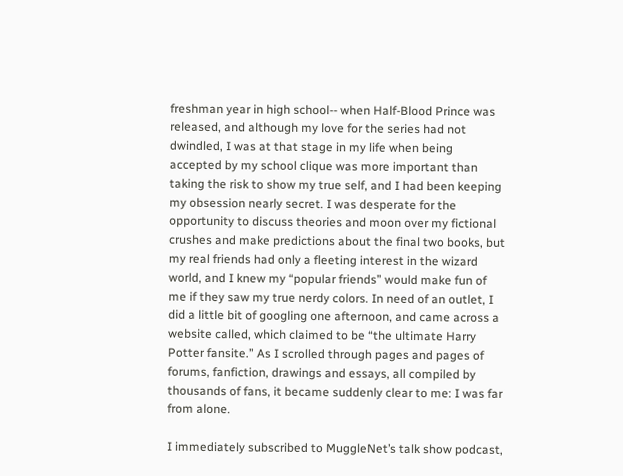freshman year in high school-- when Half-Blood Prince was released, and although my love for the series had not dwindled, I was at that stage in my life when being accepted by my school clique was more important than taking the risk to show my true self, and I had been keeping my obsession nearly secret. I was desperate for the opportunity to discuss theories and moon over my fictional crushes and make predictions about the final two books, but my real friends had only a fleeting interest in the wizard world, and I knew my “popular friends” would make fun of me if they saw my true nerdy colors. In need of an outlet, I did a little bit of googling one afternoon, and came across a website called, which claimed to be “the ultimate Harry Potter fansite.” As I scrolled through pages and pages of forums, fanfiction, drawings and essays, all compiled by thousands of fans, it became suddenly clear to me: I was far from alone.

I immediately subscribed to MuggleNet’s talk show podcast,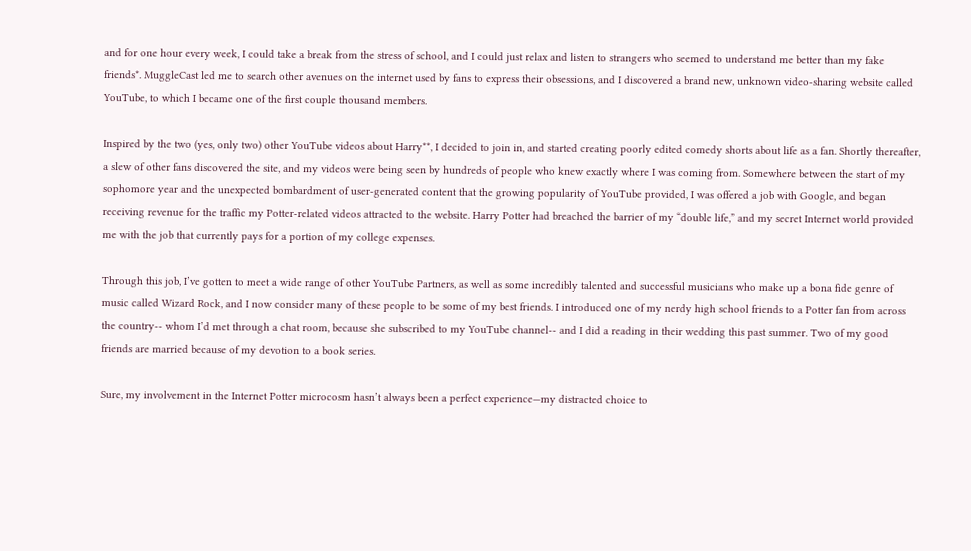and for one hour every week, I could take a break from the stress of school, and I could just relax and listen to strangers who seemed to understand me better than my fake friends*. MuggleCast led me to search other avenues on the internet used by fans to express their obsessions, and I discovered a brand new, unknown video-sharing website called YouTube, to which I became one of the first couple thousand members.

Inspired by the two (yes, only two) other YouTube videos about Harry**, I decided to join in, and started creating poorly edited comedy shorts about life as a fan. Shortly thereafter, a slew of other fans discovered the site, and my videos were being seen by hundreds of people who knew exactly where I was coming from. Somewhere between the start of my sophomore year and the unexpected bombardment of user-generated content that the growing popularity of YouTube provided, I was offered a job with Google, and began receiving revenue for the traffic my Potter-related videos attracted to the website. Harry Potter had breached the barrier of my “double life,” and my secret Internet world provided me with the job that currently pays for a portion of my college expenses.

Through this job, I’ve gotten to meet a wide range of other YouTube Partners, as well as some incredibly talented and successful musicians who make up a bona fide genre of music called Wizard Rock, and I now consider many of these people to be some of my best friends. I introduced one of my nerdy high school friends to a Potter fan from across the country-- whom I’d met through a chat room, because she subscribed to my YouTube channel-- and I did a reading in their wedding this past summer. Two of my good friends are married because of my devotion to a book series.

Sure, my involvement in the Internet Potter microcosm hasn’t always been a perfect experience—my distracted choice to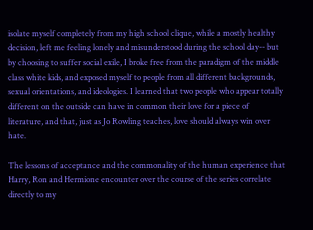isolate myself completely from my high school clique, while a mostly healthy decision, left me feeling lonely and misunderstood during the school day-- but by choosing to suffer social exile, I broke free from the paradigm of the middle class white kids, and exposed myself to people from all different backgrounds, sexual orientations, and ideologies. I learned that two people who appear totally different on the outside can have in common their love for a piece of literature, and that, just as Jo Rowling teaches, love should always win over hate.

The lessons of acceptance and the commonality of the human experience that Harry, Ron and Hermione encounter over the course of the series correlate directly to my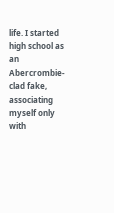life. I started high school as an Abercrombie-clad fake, associating myself only with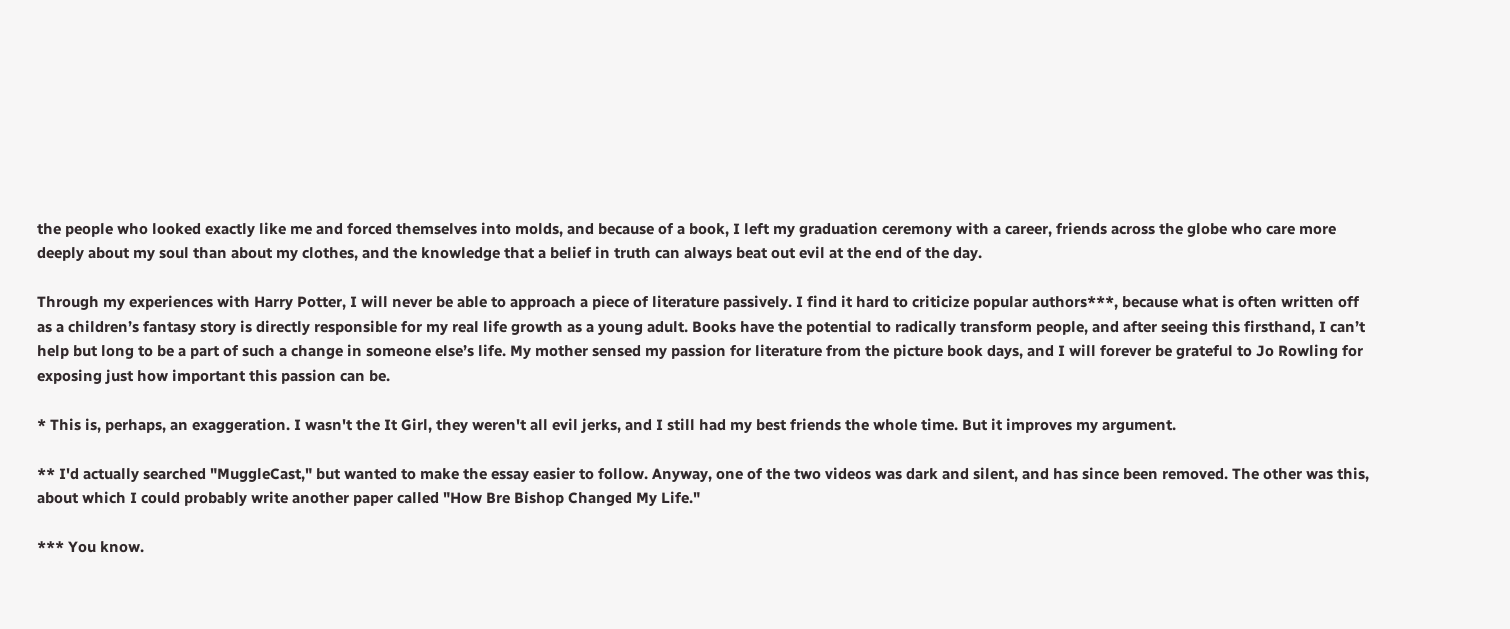the people who looked exactly like me and forced themselves into molds, and because of a book, I left my graduation ceremony with a career, friends across the globe who care more deeply about my soul than about my clothes, and the knowledge that a belief in truth can always beat out evil at the end of the day.

Through my experiences with Harry Potter, I will never be able to approach a piece of literature passively. I find it hard to criticize popular authors***, because what is often written off as a children’s fantasy story is directly responsible for my real life growth as a young adult. Books have the potential to radically transform people, and after seeing this firsthand, I can’t help but long to be a part of such a change in someone else’s life. My mother sensed my passion for literature from the picture book days, and I will forever be grateful to Jo Rowling for exposing just how important this passion can be.

* This is, perhaps, an exaggeration. I wasn't the It Girl, they weren't all evil jerks, and I still had my best friends the whole time. But it improves my argument.

** I'd actually searched "MuggleCast," but wanted to make the essay easier to follow. Anyway, one of the two videos was dark and silent, and has since been removed. The other was this, about which I could probably write another paper called "How Bre Bishop Changed My Life."

*** You know.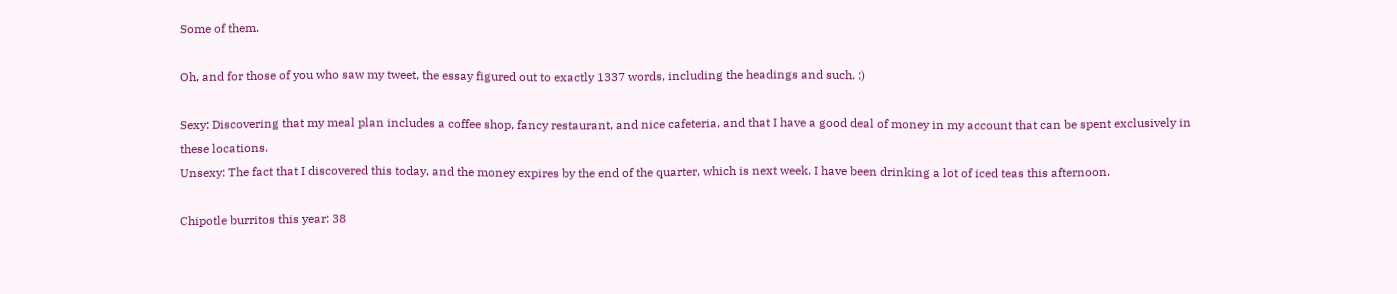Some of them.

Oh, and for those of you who saw my tweet, the essay figured out to exactly 1337 words, including the headings and such. :)

Sexy: Discovering that my meal plan includes a coffee shop, fancy restaurant, and nice cafeteria, and that I have a good deal of money in my account that can be spent exclusively in these locations.
Unsexy: The fact that I discovered this today, and the money expires by the end of the quarter, which is next week. I have been drinking a lot of iced teas this afternoon.

Chipotle burritos this year: 38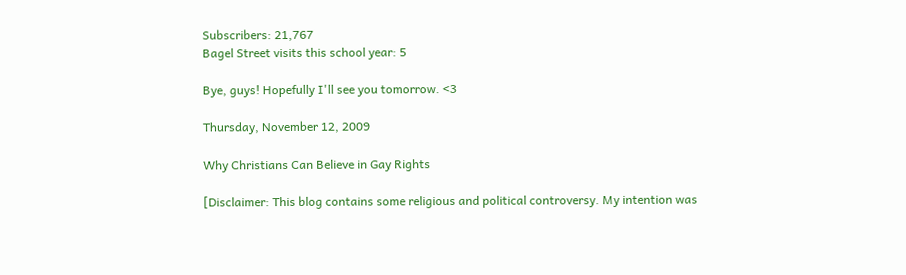Subscribers: 21,767
Bagel Street visits this school year: 5

Bye, guys! Hopefully I'll see you tomorrow. <3

Thursday, November 12, 2009

Why Christians Can Believe in Gay Rights

[Disclaimer: This blog contains some religious and political controversy. My intention was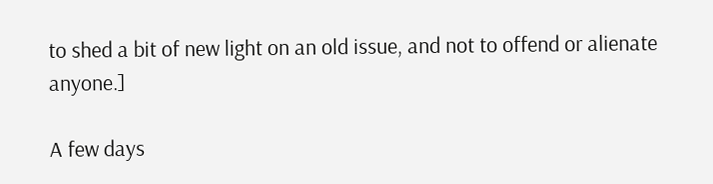to shed a bit of new light on an old issue, and not to offend or alienate anyone.]

A few days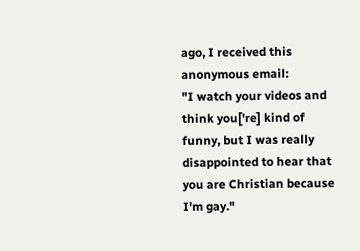ago, I received this anonymous email:
"I watch your videos and think you['re] kind of funny, but I was really disappointed to hear that you are Christian because I'm gay."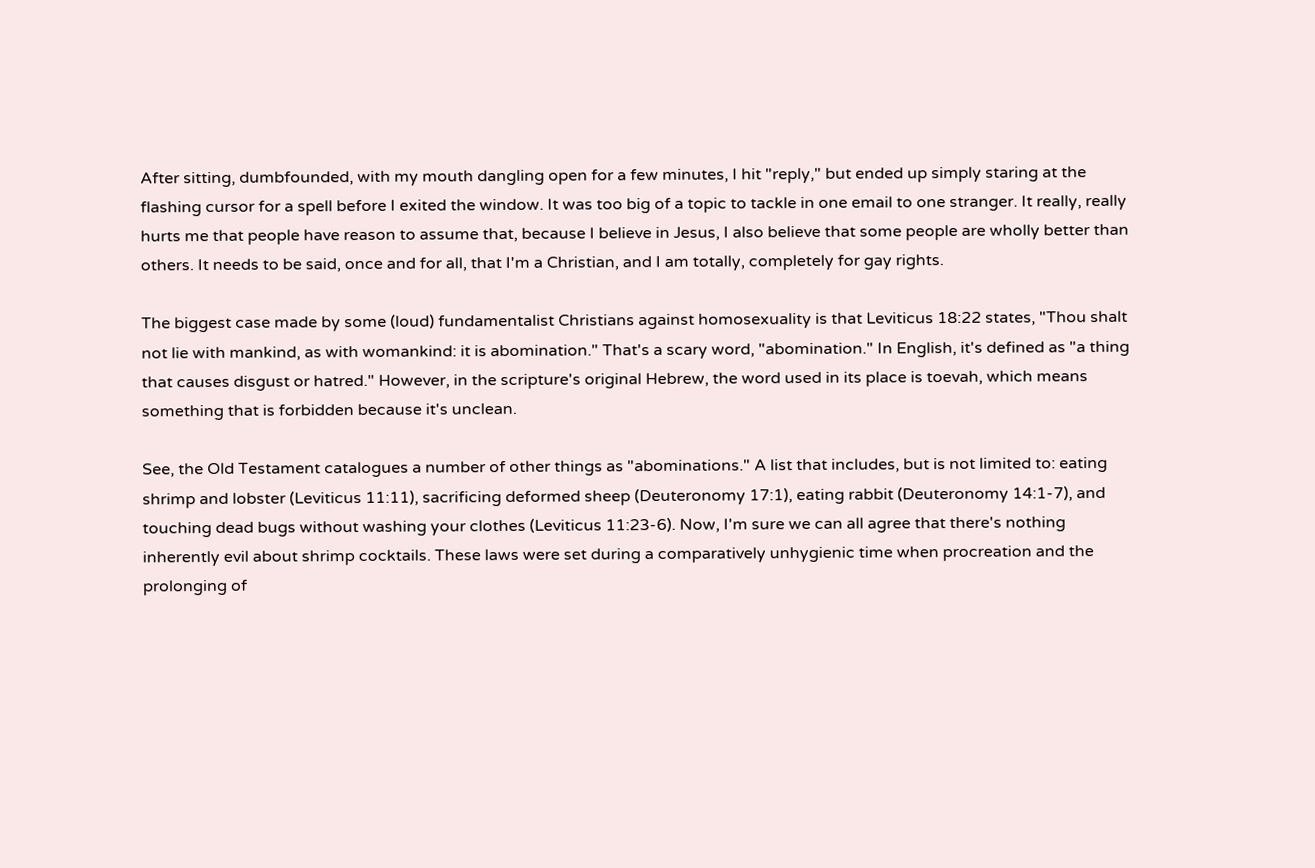After sitting, dumbfounded, with my mouth dangling open for a few minutes, I hit "reply," but ended up simply staring at the flashing cursor for a spell before I exited the window. It was too big of a topic to tackle in one email to one stranger. It really, really hurts me that people have reason to assume that, because I believe in Jesus, I also believe that some people are wholly better than others. It needs to be said, once and for all, that I'm a Christian, and I am totally, completely for gay rights.

The biggest case made by some (loud) fundamentalist Christians against homosexuality is that Leviticus 18:22 states, "Thou shalt not lie with mankind, as with womankind: it is abomination." That's a scary word, "abomination." In English, it's defined as "a thing that causes disgust or hatred." However, in the scripture's original Hebrew, the word used in its place is toevah, which means something that is forbidden because it's unclean.

See, the Old Testament catalogues a number of other things as "abominations." A list that includes, but is not limited to: eating shrimp and lobster (Leviticus 11:11), sacrificing deformed sheep (Deuteronomy 17:1), eating rabbit (Deuteronomy 14:1-7), and touching dead bugs without washing your clothes (Leviticus 11:23-6). Now, I'm sure we can all agree that there's nothing inherently evil about shrimp cocktails. These laws were set during a comparatively unhygienic time when procreation and the prolonging of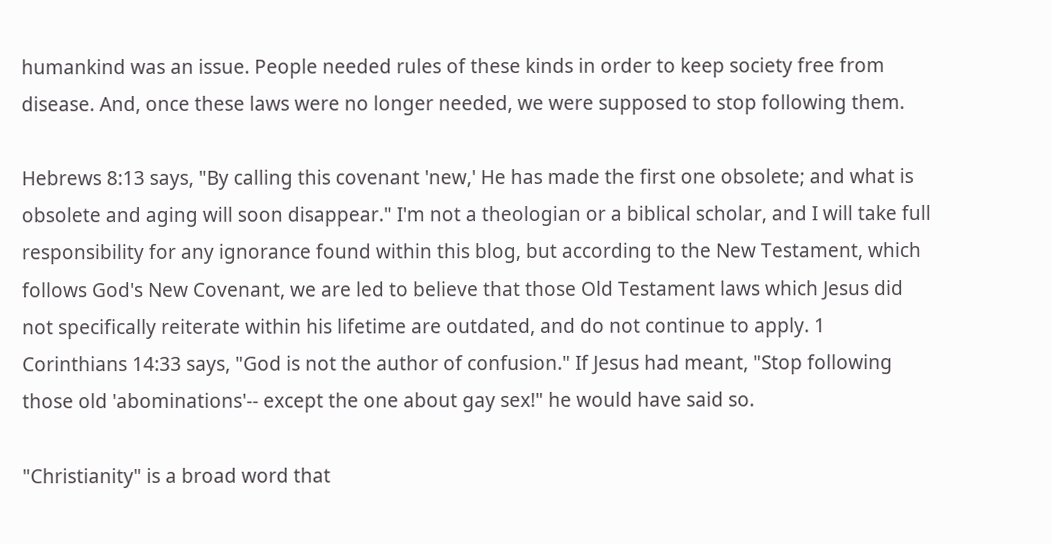humankind was an issue. People needed rules of these kinds in order to keep society free from disease. And, once these laws were no longer needed, we were supposed to stop following them.

Hebrews 8:13 says, "By calling this covenant 'new,' He has made the first one obsolete; and what is obsolete and aging will soon disappear." I'm not a theologian or a biblical scholar, and I will take full responsibility for any ignorance found within this blog, but according to the New Testament, which follows God's New Covenant, we are led to believe that those Old Testament laws which Jesus did not specifically reiterate within his lifetime are outdated, and do not continue to apply. 1 Corinthians 14:33 says, "God is not the author of confusion." If Jesus had meant, "Stop following those old 'abominations'-- except the one about gay sex!" he would have said so.

"Christianity" is a broad word that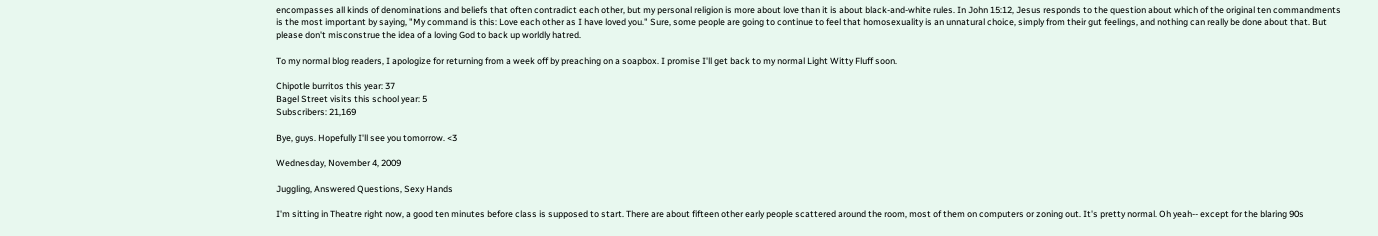encompasses all kinds of denominations and beliefs that often contradict each other, but my personal religion is more about love than it is about black-and-white rules. In John 15:12, Jesus responds to the question about which of the original ten commandments is the most important by saying, "My command is this: Love each other as I have loved you." Sure, some people are going to continue to feel that homosexuality is an unnatural choice, simply from their gut feelings, and nothing can really be done about that. But please don't misconstrue the idea of a loving God to back up worldly hatred.

To my normal blog readers, I apologize for returning from a week off by preaching on a soapbox. I promise I'll get back to my normal Light Witty Fluff soon.

Chipotle burritos this year: 37
Bagel Street visits this school year: 5
Subscribers: 21,169

Bye, guys. Hopefully I'll see you tomorrow. <3

Wednesday, November 4, 2009

Juggling, Answered Questions, Sexy Hands

I'm sitting in Theatre right now, a good ten minutes before class is supposed to start. There are about fifteen other early people scattered around the room, most of them on computers or zoning out. It's pretty normal. Oh yeah-- except for the blaring 90s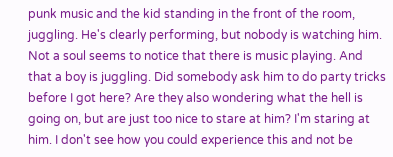punk music and the kid standing in the front of the room, juggling. He's clearly performing, but nobody is watching him. Not a soul seems to notice that there is music playing. And that a boy is juggling. Did somebody ask him to do party tricks before I got here? Are they also wondering what the hell is going on, but are just too nice to stare at him? I'm staring at him. I don't see how you could experience this and not be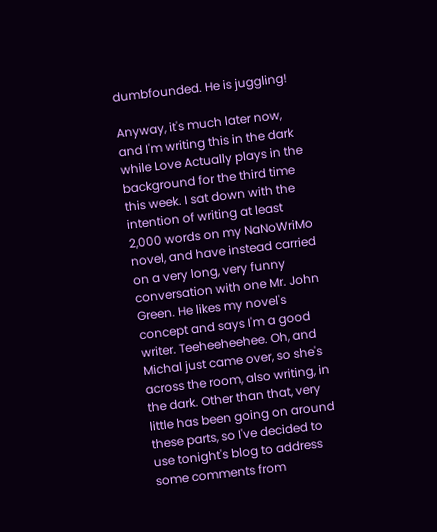dumbfounded. He is juggling!

Anyway, it's much later now, and I'm writing this in the dark while Love Actually plays in the background for the third time this week. I sat down with the intention of writing at least 2,000 words on my NaNoWriMo novel, and have instead carried on a very long, very funny conversation with one Mr. John Green. He likes my novel's concept and says I'm a good writer. Teeheeheehee. Oh, and Michal just came over, so she's across the room, also writing, in the dark. Other than that, very little has been going on around these parts, so I've decided to use tonight's blog to address some comments from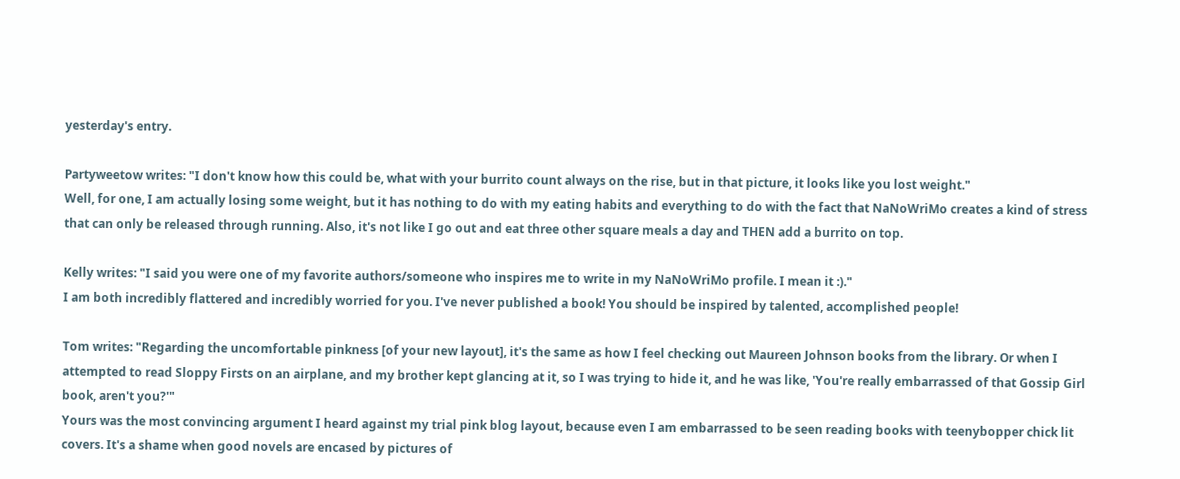yesterday's entry.

Partyweetow writes: "I don't know how this could be, what with your burrito count always on the rise, but in that picture, it looks like you lost weight."
Well, for one, I am actually losing some weight, but it has nothing to do with my eating habits and everything to do with the fact that NaNoWriMo creates a kind of stress that can only be released through running. Also, it's not like I go out and eat three other square meals a day and THEN add a burrito on top.

Kelly writes: "I said you were one of my favorite authors/someone who inspires me to write in my NaNoWriMo profile. I mean it :)."
I am both incredibly flattered and incredibly worried for you. I've never published a book! You should be inspired by talented, accomplished people!

Tom writes: "Regarding the uncomfortable pinkness [of your new layout], it's the same as how I feel checking out Maureen Johnson books from the library. Or when I attempted to read Sloppy Firsts on an airplane, and my brother kept glancing at it, so I was trying to hide it, and he was like, 'You're really embarrassed of that Gossip Girl book, aren't you?'"
Yours was the most convincing argument I heard against my trial pink blog layout, because even I am embarrassed to be seen reading books with teenybopper chick lit covers. It's a shame when good novels are encased by pictures of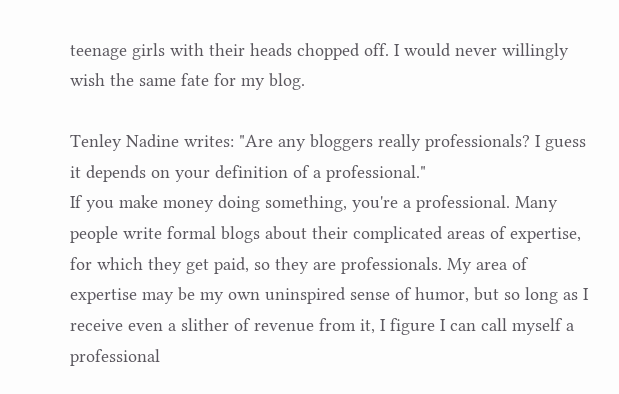teenage girls with their heads chopped off. I would never willingly wish the same fate for my blog.

Tenley Nadine writes: "Are any bloggers really professionals? I guess it depends on your definition of a professional."
If you make money doing something, you're a professional. Many people write formal blogs about their complicated areas of expertise, for which they get paid, so they are professionals. My area of expertise may be my own uninspired sense of humor, but so long as I receive even a slither of revenue from it, I figure I can call myself a professional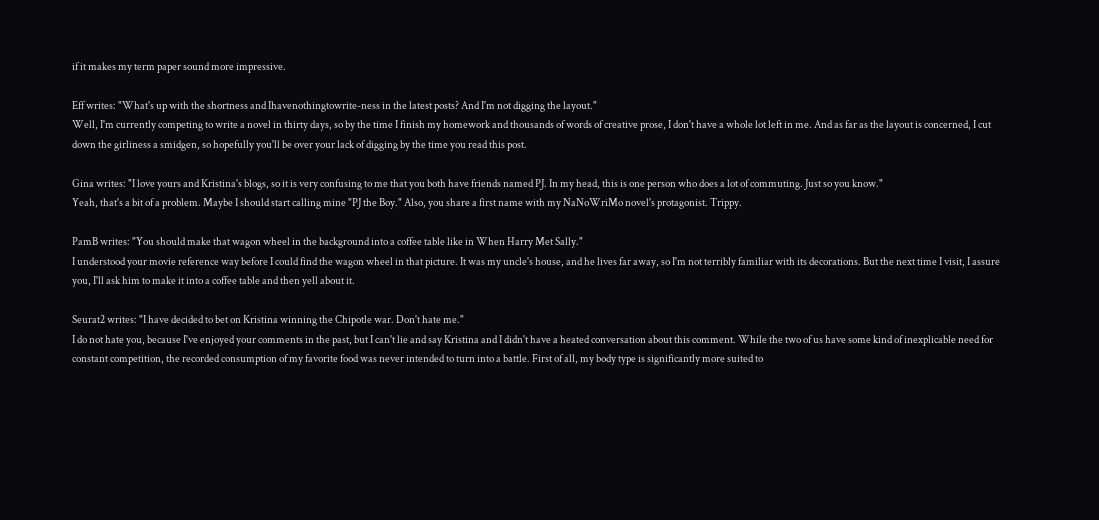if it makes my term paper sound more impressive.

Eff writes: "What's up with the shortness and Ihavenothingtowrite-ness in the latest posts? And I'm not digging the layout."
Well, I'm currently competing to write a novel in thirty days, so by the time I finish my homework and thousands of words of creative prose, I don't have a whole lot left in me. And as far as the layout is concerned, I cut down the girliness a smidgen, so hopefully you'll be over your lack of digging by the time you read this post.

Gina writes: "I love yours and Kristina's blogs, so it is very confusing to me that you both have friends named PJ. In my head, this is one person who does a lot of commuting. Just so you know."
Yeah, that's a bit of a problem. Maybe I should start calling mine "PJ the Boy." Also, you share a first name with my NaNoWriMo novel's protagonist. Trippy.

PamB writes: "You should make that wagon wheel in the background into a coffee table like in When Harry Met Sally."
I understood your movie reference way before I could find the wagon wheel in that picture. It was my uncle's house, and he lives far away, so I'm not terribly familiar with its decorations. But the next time I visit, I assure you, I'll ask him to make it into a coffee table and then yell about it.

Seurat2 writes: "I have decided to bet on Kristina winning the Chipotle war. Don't hate me."
I do not hate you, because I've enjoyed your comments in the past, but I can't lie and say Kristina and I didn't have a heated conversation about this comment. While the two of us have some kind of inexplicable need for constant competition, the recorded consumption of my favorite food was never intended to turn into a battle. First of all, my body type is significantly more suited to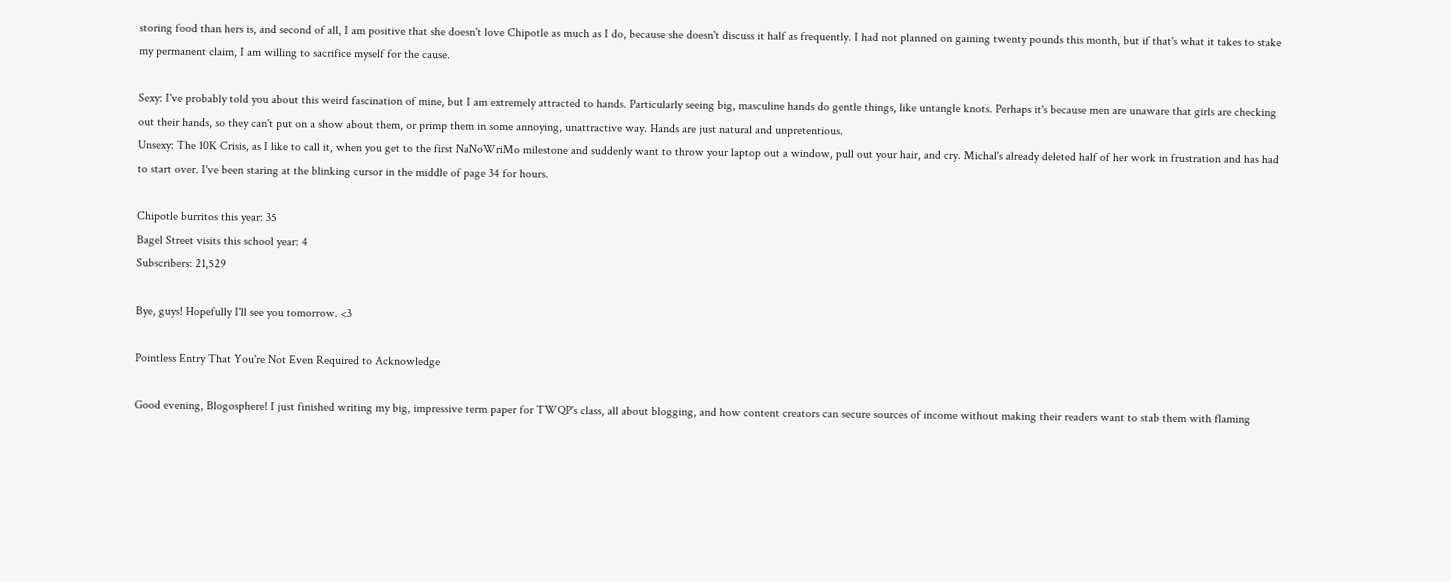storing food than hers is, and second of all, I am positive that she doesn't love Chipotle as much as I do, because she doesn't discuss it half as frequently. I had not planned on gaining twenty pounds this month, but if that's what it takes to stake my permanent claim, I am willing to sacrifice myself for the cause.

Sexy: I've probably told you about this weird fascination of mine, but I am extremely attracted to hands. Particularly seeing big, masculine hands do gentle things, like untangle knots. Perhaps it's because men are unaware that girls are checking out their hands, so they can't put on a show about them, or primp them in some annoying, unattractive way. Hands are just natural and unpretentious.
Unsexy: The 10K Crisis, as I like to call it, when you get to the first NaNoWriMo milestone and suddenly want to throw your laptop out a window, pull out your hair, and cry. Michal's already deleted half of her work in frustration and has had to start over. I've been staring at the blinking cursor in the middle of page 34 for hours.

Chipotle burritos this year: 35
Bagel Street visits this school year: 4
Subscribers: 21,529

Bye, guys! Hopefully I'll see you tomorrow. <3

Pointless Entry That You're Not Even Required to Acknowledge

Good evening, Blogosphere! I just finished writing my big, impressive term paper for TWQP's class, all about blogging, and how content creators can secure sources of income without making their readers want to stab them with flaming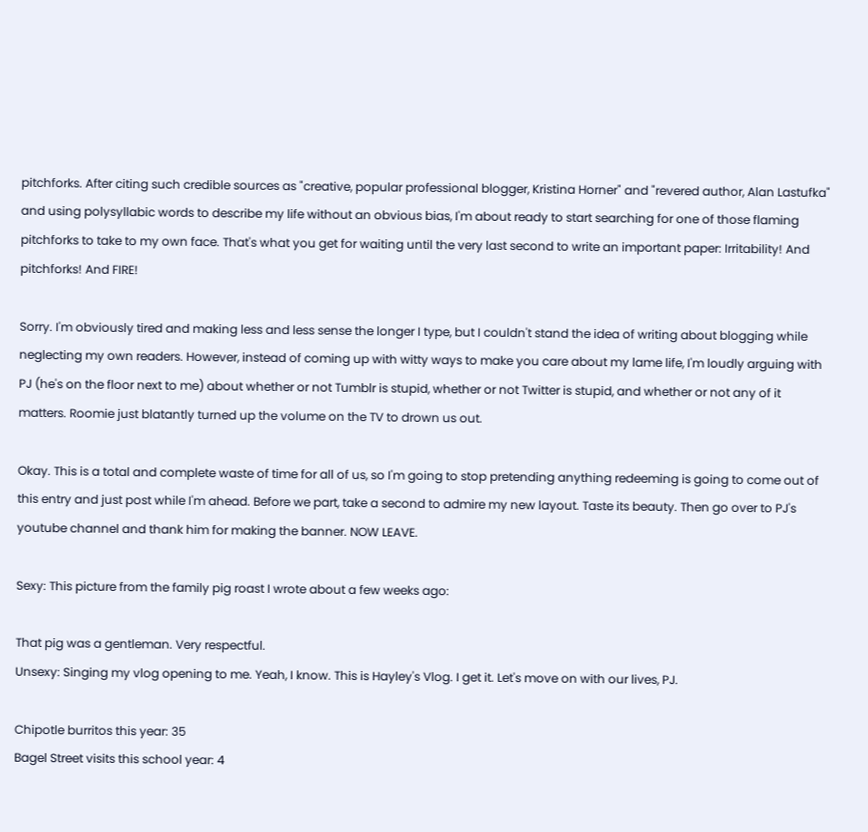pitchforks. After citing such credible sources as "creative, popular professional blogger, Kristina Horner" and "revered author, Alan Lastufka" and using polysyllabic words to describe my life without an obvious bias, I'm about ready to start searching for one of those flaming pitchforks to take to my own face. That's what you get for waiting until the very last second to write an important paper: Irritability! And pitchforks! And FIRE!

Sorry. I'm obviously tired and making less and less sense the longer I type, but I couldn't stand the idea of writing about blogging while neglecting my own readers. However, instead of coming up with witty ways to make you care about my lame life, I'm loudly arguing with PJ (he's on the floor next to me) about whether or not Tumblr is stupid, whether or not Twitter is stupid, and whether or not any of it matters. Roomie just blatantly turned up the volume on the TV to drown us out.

Okay. This is a total and complete waste of time for all of us, so I'm going to stop pretending anything redeeming is going to come out of this entry and just post while I'm ahead. Before we part, take a second to admire my new layout. Taste its beauty. Then go over to PJ's youtube channel and thank him for making the banner. NOW LEAVE.

Sexy: This picture from the family pig roast I wrote about a few weeks ago:

That pig was a gentleman. Very respectful.
Unsexy: Singing my vlog opening to me. Yeah, I know. This is Hayley's Vlog. I get it. Let's move on with our lives, PJ.

Chipotle burritos this year: 35
Bagel Street visits this school year: 4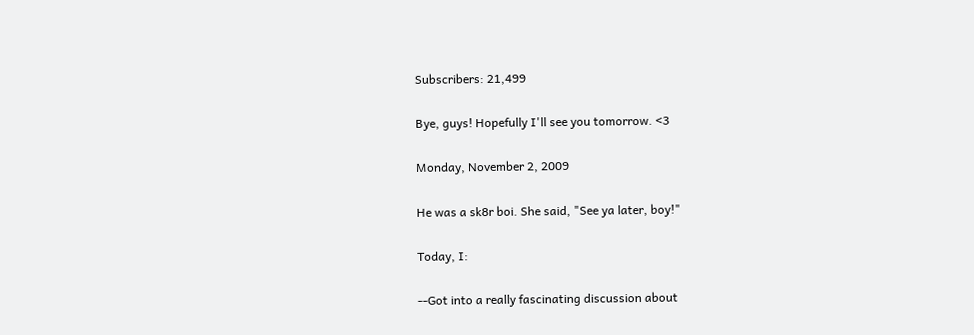Subscribers: 21,499

Bye, guys! Hopefully I'll see you tomorrow. <3

Monday, November 2, 2009

He was a sk8r boi. She said, "See ya later, boy!"

Today, I:

--Got into a really fascinating discussion about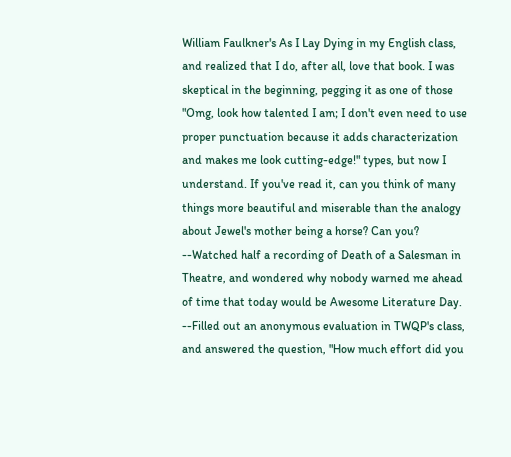William Faulkner's As I Lay Dying in my English class, and realized that I do, after all, love that book. I was skeptical in the beginning, pegging it as one of those "Omg, look how talented I am; I don't even need to use proper punctuation because it adds characterization and makes me look cutting-edge!" types, but now I understand. If you've read it, can you think of many things more beautiful and miserable than the analogy about Jewel's mother being a horse? Can you?
--Watched half a recording of Death of a Salesman in Theatre, and wondered why nobody warned me ahead of time that today would be Awesome Literature Day.
--Filled out an anonymous evaluation in TWQP's class, and answered the question, "How much effort did you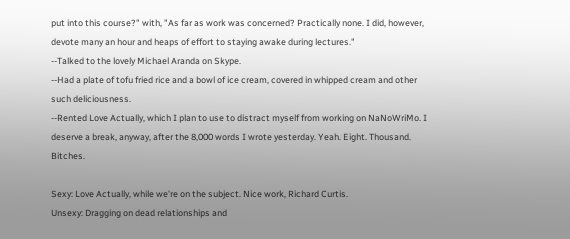put into this course?" with, "As far as work was concerned? Practically none. I did, however, devote many an hour and heaps of effort to staying awake during lectures."
--Talked to the lovely Michael Aranda on Skype.
--Had a plate of tofu fried rice and a bowl of ice cream, covered in whipped cream and other such deliciousness.
--Rented Love Actually, which I plan to use to distract myself from working on NaNoWriMo. I deserve a break, anyway, after the 8,000 words I wrote yesterday. Yeah. Eight. Thousand. Bitches.

Sexy: Love Actually, while we're on the subject. Nice work, Richard Curtis.
Unsexy: Dragging on dead relationships and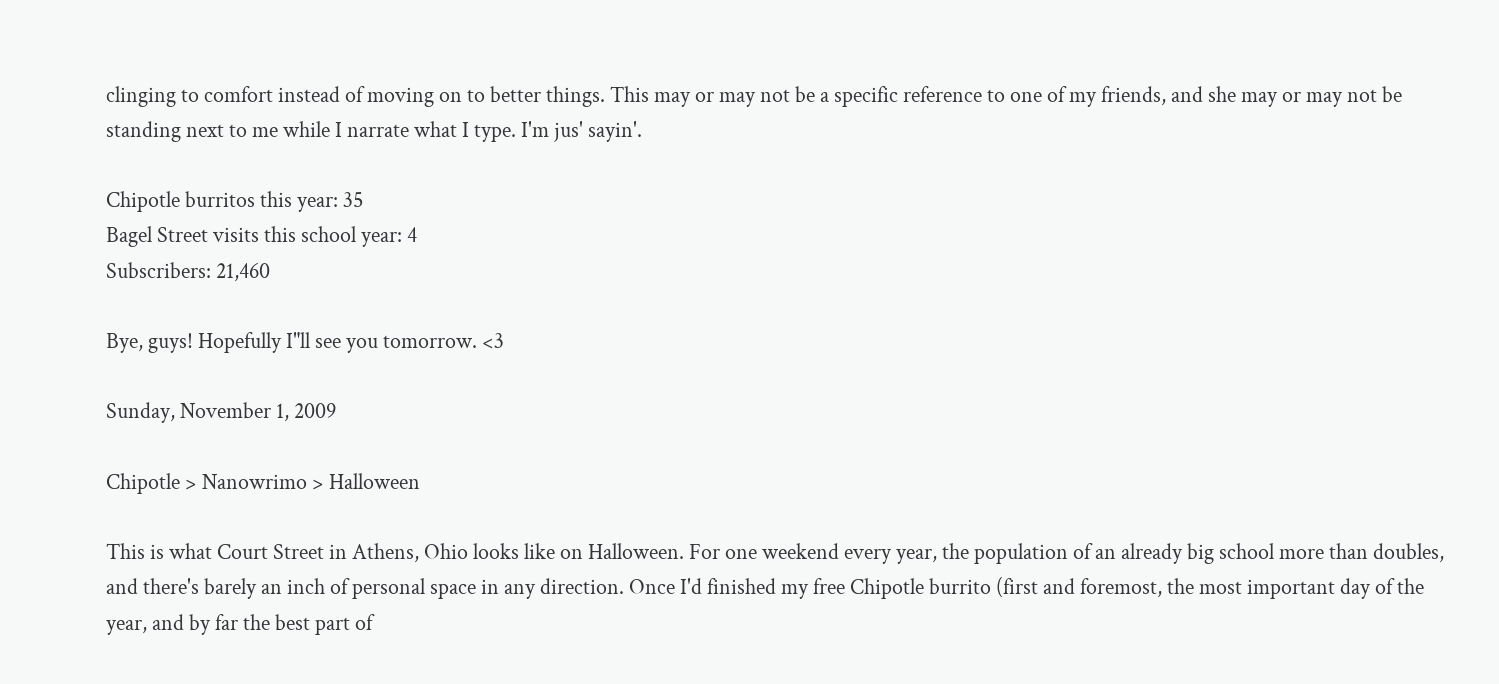clinging to comfort instead of moving on to better things. This may or may not be a specific reference to one of my friends, and she may or may not be standing next to me while I narrate what I type. I'm jus' sayin'.

Chipotle burritos this year: 35
Bagel Street visits this school year: 4
Subscribers: 21,460

Bye, guys! Hopefully I"ll see you tomorrow. <3

Sunday, November 1, 2009

Chipotle > Nanowrimo > Halloween

This is what Court Street in Athens, Ohio looks like on Halloween. For one weekend every year, the population of an already big school more than doubles, and there's barely an inch of personal space in any direction. Once I'd finished my free Chipotle burrito (first and foremost, the most important day of the year, and by far the best part of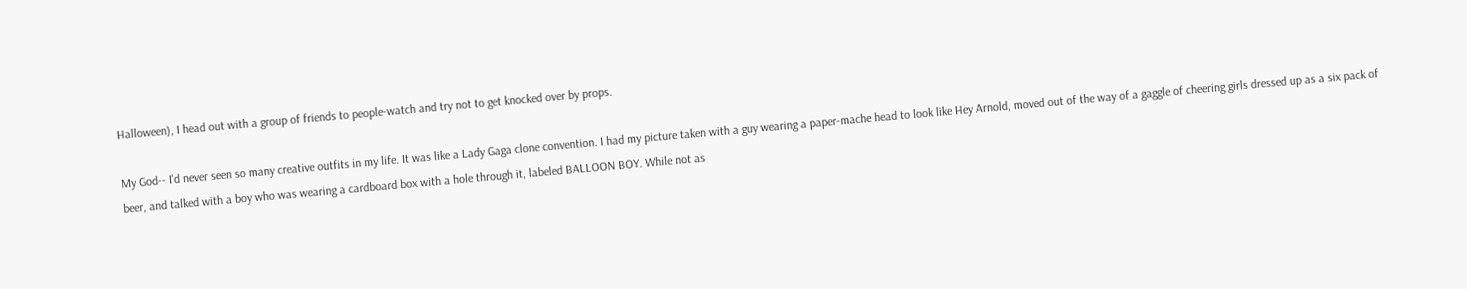Halloween), I head out with a group of friends to people-watch and try not to get knocked over by props.

My God-- I'd never seen so many creative outfits in my life. It was like a Lady Gaga clone convention. I had my picture taken with a guy wearing a paper-mache head to look like Hey Arnold, moved out of the way of a gaggle of cheering girls dressed up as a six pack of beer, and talked with a boy who was wearing a cardboard box with a hole through it, labeled BALLOON BOY. While not as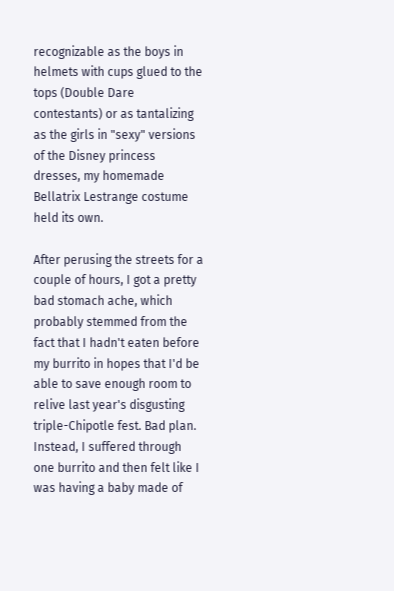recognizable as the boys in helmets with cups glued to the tops (Double Dare contestants) or as tantalizing as the girls in "sexy" versions of the Disney princess dresses, my homemade Bellatrix Lestrange costume held its own.

After perusing the streets for a couple of hours, I got a pretty bad stomach ache, which probably stemmed from the fact that I hadn't eaten before my burrito in hopes that I'd be able to save enough room to relive last year's disgusting triple-Chipotle fest. Bad plan. Instead, I suffered through one burrito and then felt like I was having a baby made of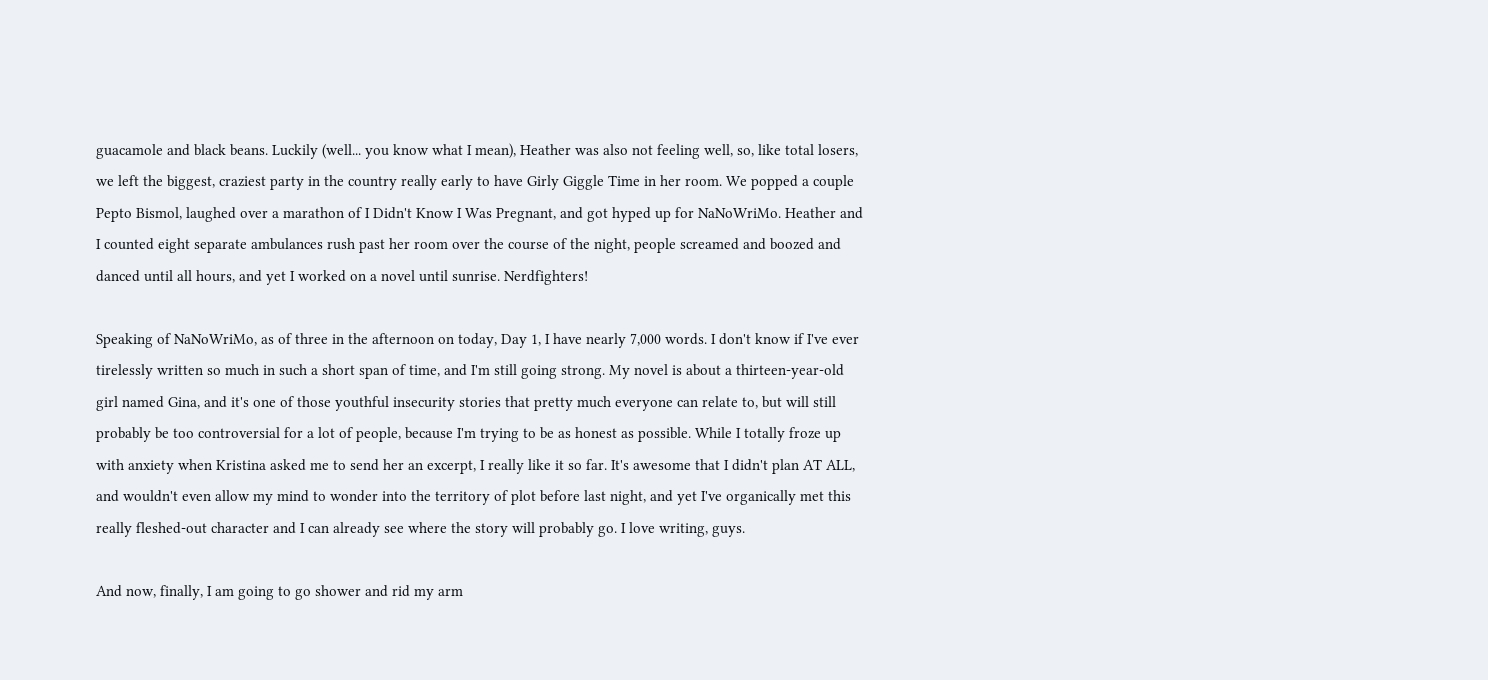guacamole and black beans. Luckily (well... you know what I mean), Heather was also not feeling well, so, like total losers, we left the biggest, craziest party in the country really early to have Girly Giggle Time in her room. We popped a couple Pepto Bismol, laughed over a marathon of I Didn't Know I Was Pregnant, and got hyped up for NaNoWriMo. Heather and I counted eight separate ambulances rush past her room over the course of the night, people screamed and boozed and danced until all hours, and yet I worked on a novel until sunrise. Nerdfighters!

Speaking of NaNoWriMo, as of three in the afternoon on today, Day 1, I have nearly 7,000 words. I don't know if I've ever tirelessly written so much in such a short span of time, and I'm still going strong. My novel is about a thirteen-year-old girl named Gina, and it's one of those youthful insecurity stories that pretty much everyone can relate to, but will still probably be too controversial for a lot of people, because I'm trying to be as honest as possible. While I totally froze up with anxiety when Kristina asked me to send her an excerpt, I really like it so far. It's awesome that I didn't plan AT ALL, and wouldn't even allow my mind to wonder into the territory of plot before last night, and yet I've organically met this really fleshed-out character and I can already see where the story will probably go. I love writing, guys.

And now, finally, I am going to go shower and rid my arm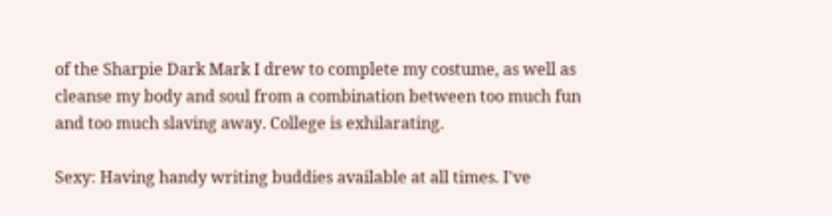of the Sharpie Dark Mark I drew to complete my costume, as well as cleanse my body and soul from a combination between too much fun and too much slaving away. College is exhilarating.

Sexy: Having handy writing buddies available at all times. I've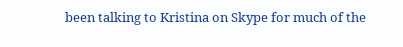been talking to Kristina on Skype for much of the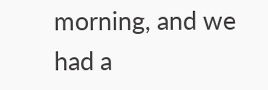morning, and we had a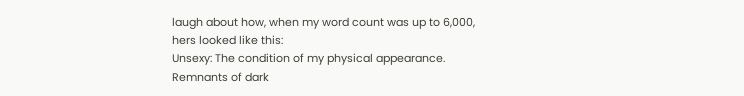laugh about how, when my word count was up to 6,000, hers looked like this:
Unsexy: The condition of my physical appearance. Remnants of dark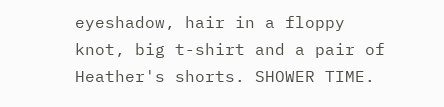eyeshadow, hair in a floppy knot, big t-shirt and a pair of Heather's shorts. SHOWER TIME.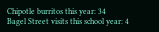Chipotle burritos this year: 34
Bagel Street visits this school year: 4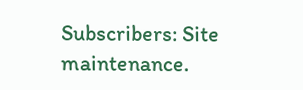Subscribers: Site maintenance.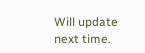Will update next time.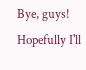Bye, guys! Hopefully I'll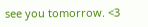see you tomorrow. <3